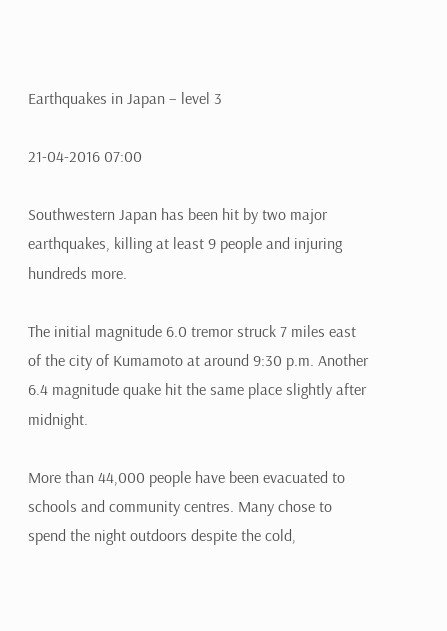Earthquakes in Japan – level 3

21-04-2016 07:00

Southwestern Japan has been hit by two major earthquakes, killing at least 9 people and injuring hundreds more.

The initial magnitude 6.0 tremor struck 7 miles east of the city of Kumamoto at around 9:30 p.m. Another 6.4 magnitude quake hit the same place slightly after midnight.

More than 44,000 people have been evacuated to schools and community centres. Many chose to spend the night outdoors despite the cold,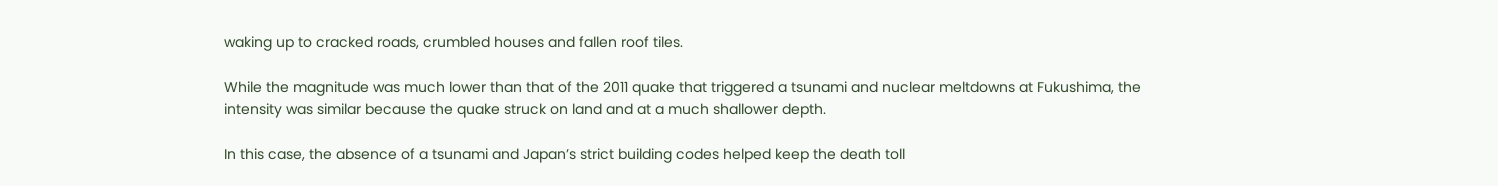waking up to cracked roads, crumbled houses and fallen roof tiles.

While the magnitude was much lower than that of the 2011 quake that triggered a tsunami and nuclear meltdowns at Fukushima, the intensity was similar because the quake struck on land and at a much shallower depth.

In this case, the absence of a tsunami and Japan’s strict building codes helped keep the death toll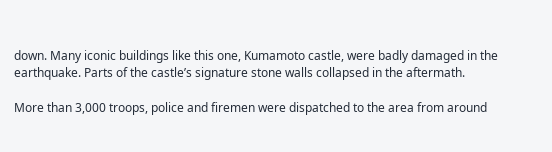down. Many iconic buildings like this one, Kumamoto castle, were badly damaged in the earthquake. Parts of the castle’s signature stone walls collapsed in the aftermath.

More than 3,000 troops, police and firemen were dispatched to the area from around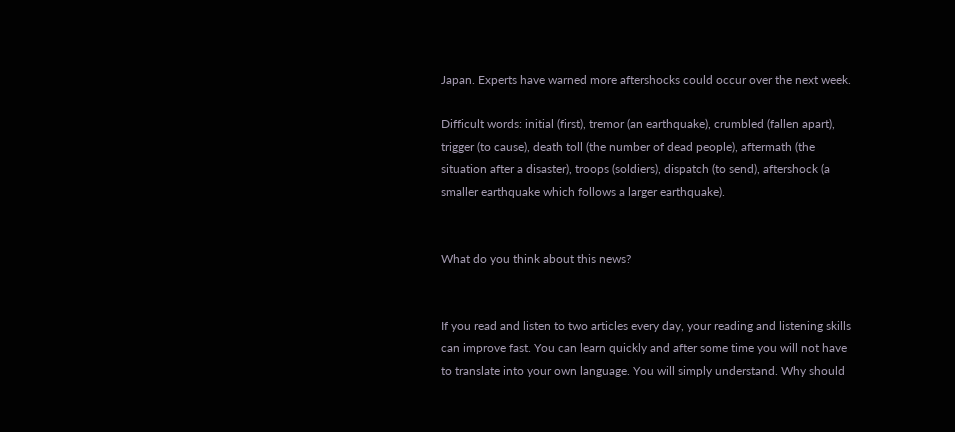Japan. Experts have warned more aftershocks could occur over the next week.

Difficult words: initial (first), tremor (an earthquake), crumbled (fallen apart), trigger (to cause), death toll (the number of dead people), aftermath (the situation after a disaster), troops (soldiers), dispatch (to send), aftershock (a smaller earthquake which follows a larger earthquake).


What do you think about this news?


If you read and listen to two articles every day, your reading and listening skills can improve fast. You can learn quickly and after some time you will not have to translate into your own language. You will simply understand. Why should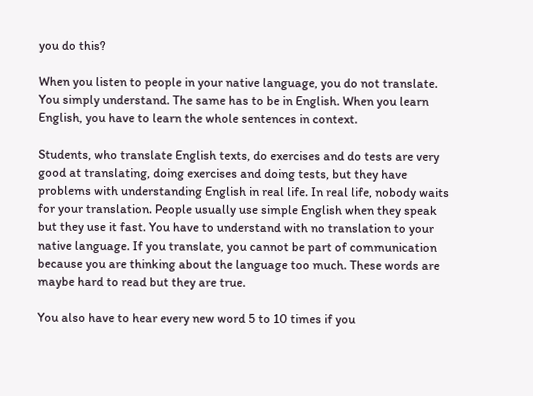you do this?

When you listen to people in your native language, you do not translate. You simply understand. The same has to be in English. When you learn English, you have to learn the whole sentences in context.

Students, who translate English texts, do exercises and do tests are very good at translating, doing exercises and doing tests, but they have problems with understanding English in real life. In real life, nobody waits for your translation. People usually use simple English when they speak but they use it fast. You have to understand with no translation to your native language. If you translate, you cannot be part of communication because you are thinking about the language too much. These words are maybe hard to read but they are true.

You also have to hear every new word 5 to 10 times if you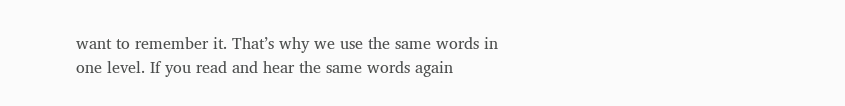want to remember it. That’s why we use the same words in one level. If you read and hear the same words again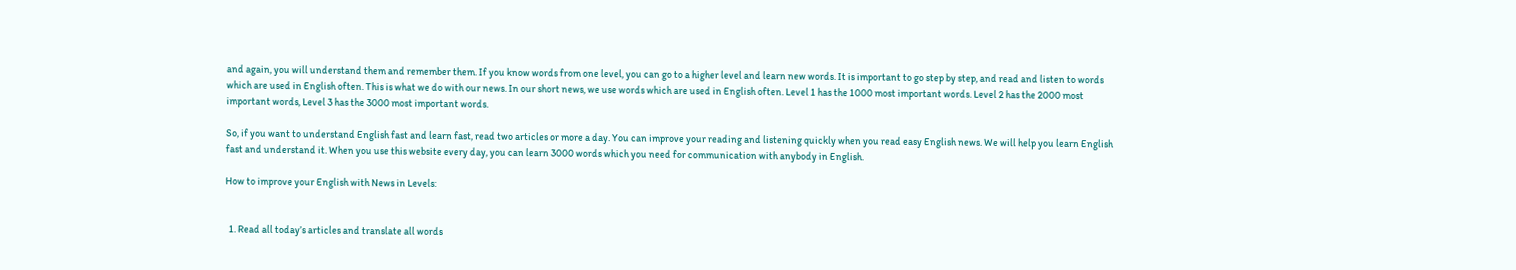and again, you will understand them and remember them. If you know words from one level, you can go to a higher level and learn new words. It is important to go step by step, and read and listen to words which are used in English often. This is what we do with our news. In our short news, we use words which are used in English often. Level 1 has the 1000 most important words. Level 2 has the 2000 most important words, Level 3 has the 3000 most important words.

So, if you want to understand English fast and learn fast, read two articles or more a day. You can improve your reading and listening quickly when you read easy English news. We will help you learn English fast and understand it. When you use this website every day, you can learn 3000 words which you need for communication with anybody in English.

How to improve your English with News in Levels:


  1. Read all today’s articles and translate all words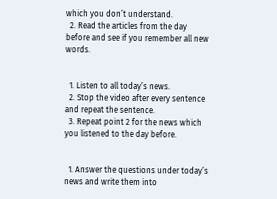which you don’t understand.
  2. Read the articles from the day before and see if you remember all new words.


  1. Listen to all today’s news.
  2. Stop the video after every sentence and repeat the sentence.
  3. Repeat point 2 for the news which you listened to the day before.


  1. Answer the questions under today’s news and write them into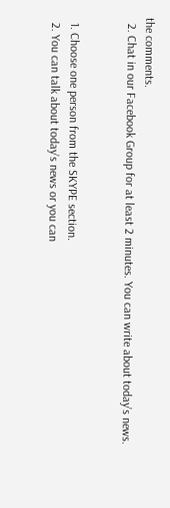the comments.
  2. Chat in our Facebook Group for at least 2 minutes. You can write about today’s news.


  1. Choose one person from the SKYPE section.
  2. You can talk about today’s news or you can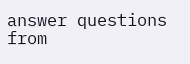answer questions from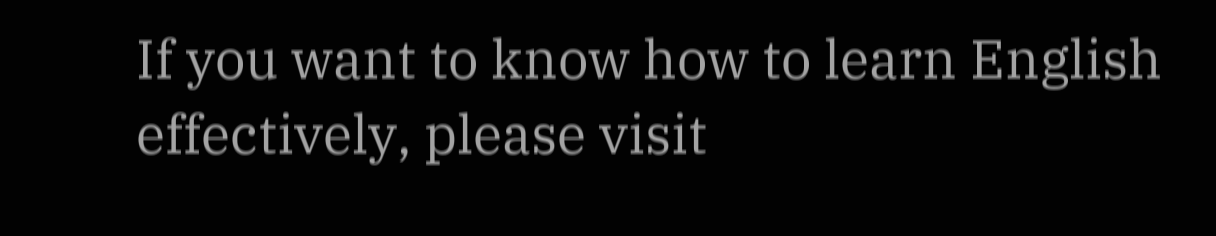If you want to know how to learn English effectively, please visit